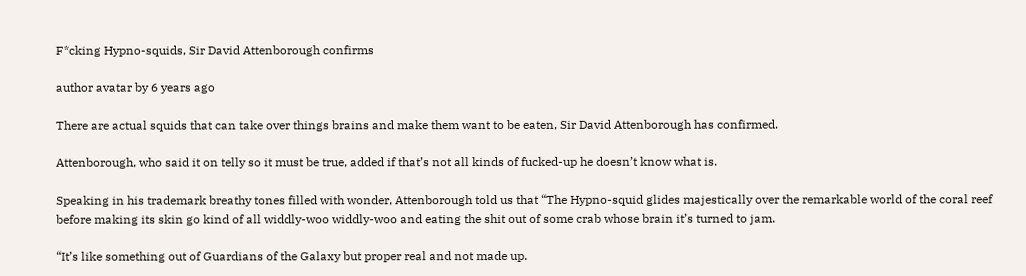F*cking Hypno-squids, Sir David Attenborough confirms

author avatar by 6 years ago

There are actual squids that can take over things brains and make them want to be eaten, Sir David Attenborough has confirmed.

Attenborough, who said it on telly so it must be true, added if that’s not all kinds of fucked-up he doesn’t know what is.

Speaking in his trademark breathy tones filled with wonder, Attenborough told us that “The Hypno-squid glides majestically over the remarkable world of the coral reef before making its skin go kind of all widdly-woo widdly-woo and eating the shit out of some crab whose brain it’s turned to jam.

“It’s like something out of Guardians of the Galaxy but proper real and not made up.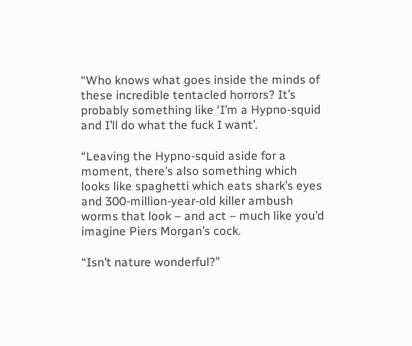“Who knows what goes inside the minds of these incredible tentacled horrors? It’s probably something like ‘I’m a Hypno-squid and I’ll do what the fuck I want’.

“Leaving the Hypno-squid aside for a moment, there’s also something which looks like spaghetti which eats shark’s eyes and 300-million-year-old killer ambush worms that look – and act – much like you’d imagine Piers Morgan’s cock.

“Isn’t nature wonderful?”